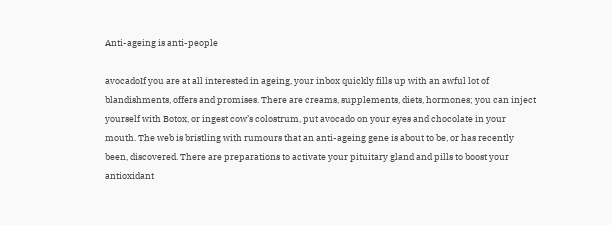Anti-ageing is anti-people

avocadoIf you are at all interested in ageing, your inbox quickly fills up with an awful lot of blandishments, offers and promises. There are creams, supplements, diets, hormones; you can inject yourself with Botox, or ingest cow’s colostrum, put avocado on your eyes and chocolate in your mouth. The web is bristling with rumours that an anti-ageing gene is about to be, or has recently been, discovered. There are preparations to activate your pituitary gland and pills to boost your antioxidant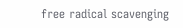free radical scavenging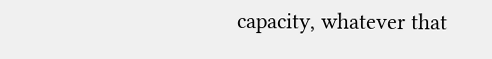capacity, whatever that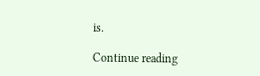is.

Continue reading